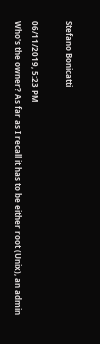Stefano Bonicatti

06/11/2019, 5:23 PM
Who's the owner? As far as I recall it has to be either root (Unix), an admin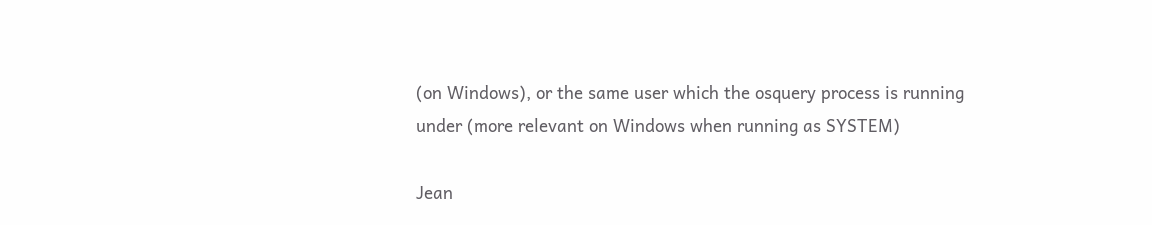(on Windows), or the same user which the osquery process is running under (more relevant on Windows when running as SYSTEM)

Jean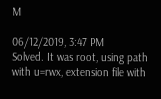M

06/12/2019, 3:47 PM
Solved. It was root, using path with u=rwx, extension file with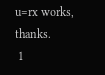u=rx works, thanks.
 1